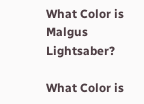What Color is Malgus Lightsaber?

What Color is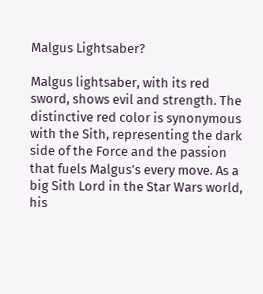Malgus Lightsaber?

Malgus lightsaber, with its red sword, shows evil and strength. The distinctive red color is synonymous with the Sith, representing the dark side of the Force and the passion that fuels Malgus’s every move. As a big Sith Lord in the Star Wars world, his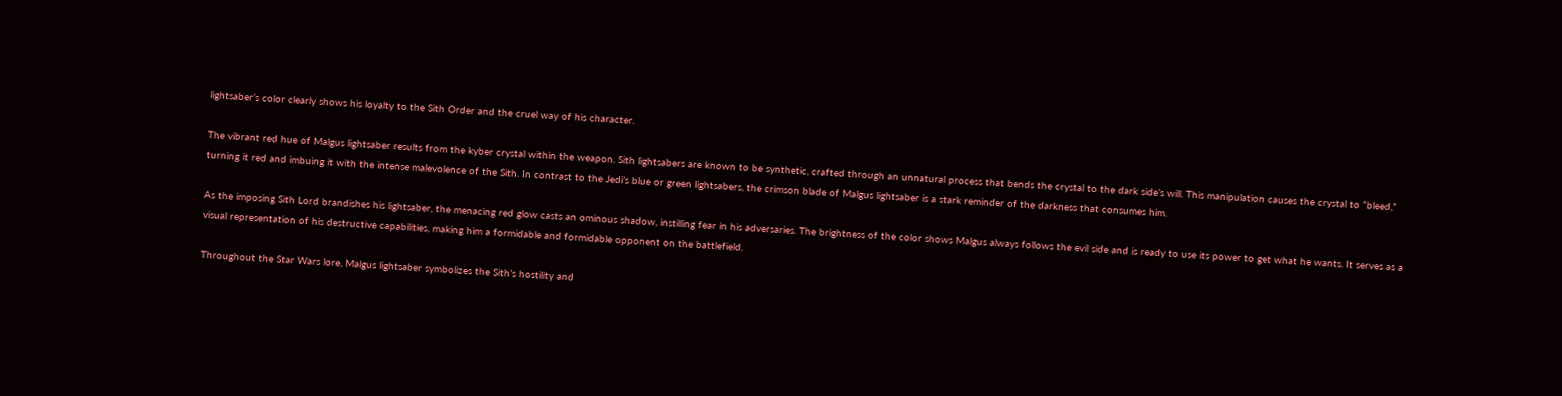lightsaber’s color clearly shows his loyalty to the Sith Order and the cruel way of his character.

The vibrant red hue of Malgus lightsaber results from the kyber crystal within the weapon. Sith lightsabers are known to be synthetic, crafted through an unnatural process that bends the crystal to the dark side’s will. This manipulation causes the crystal to “bleed,” turning it red and imbuing it with the intense malevolence of the Sith. In contrast to the Jedi’s blue or green lightsabers, the crimson blade of Malgus lightsaber is a stark reminder of the darkness that consumes him.

As the imposing Sith Lord brandishes his lightsaber, the menacing red glow casts an ominous shadow, instilling fear in his adversaries. The brightness of the color shows Malgus always follows the evil side and is ready to use its power to get what he wants. It serves as a visual representation of his destructive capabilities, making him a formidable and formidable opponent on the battlefield.

Throughout the Star Wars lore, Malgus lightsaber symbolizes the Sith’s hostility and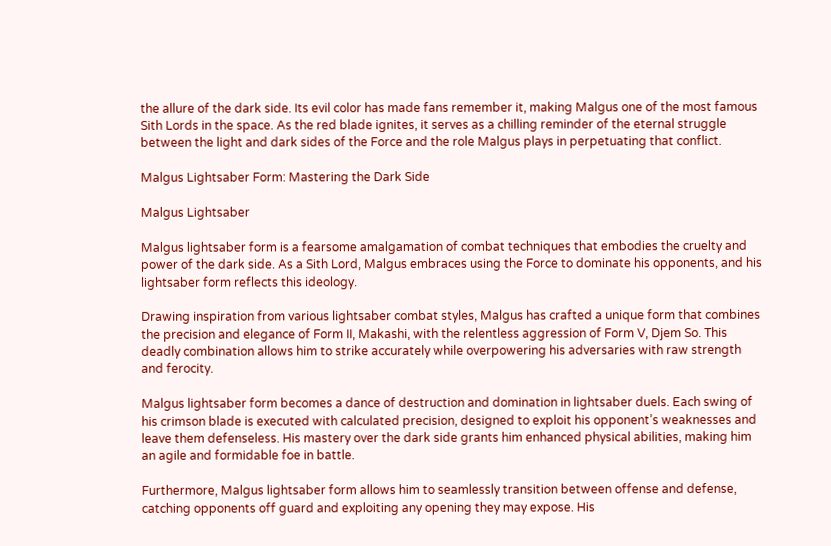the allure of the dark side. Its evil color has made fans remember it, making Malgus one of the most famous Sith Lords in the space. As the red blade ignites, it serves as a chilling reminder of the eternal struggle between the light and dark sides of the Force and the role Malgus plays in perpetuating that conflict.

Malgus Lightsaber Form: Mastering the Dark Side

Malgus Lightsaber

Malgus lightsaber form is a fearsome amalgamation of combat techniques that embodies the cruelty and power of the dark side. As a Sith Lord, Malgus embraces using the Force to dominate his opponents, and his lightsaber form reflects this ideology.

Drawing inspiration from various lightsaber combat styles, Malgus has crafted a unique form that combines the precision and elegance of Form II, Makashi, with the relentless aggression of Form V, Djem So. This deadly combination allows him to strike accurately while overpowering his adversaries with raw strength and ferocity.

Malgus lightsaber form becomes a dance of destruction and domination in lightsaber duels. Each swing of his crimson blade is executed with calculated precision, designed to exploit his opponent’s weaknesses and leave them defenseless. His mastery over the dark side grants him enhanced physical abilities, making him an agile and formidable foe in battle.

Furthermore, Malgus lightsaber form allows him to seamlessly transition between offense and defense, catching opponents off guard and exploiting any opening they may expose. His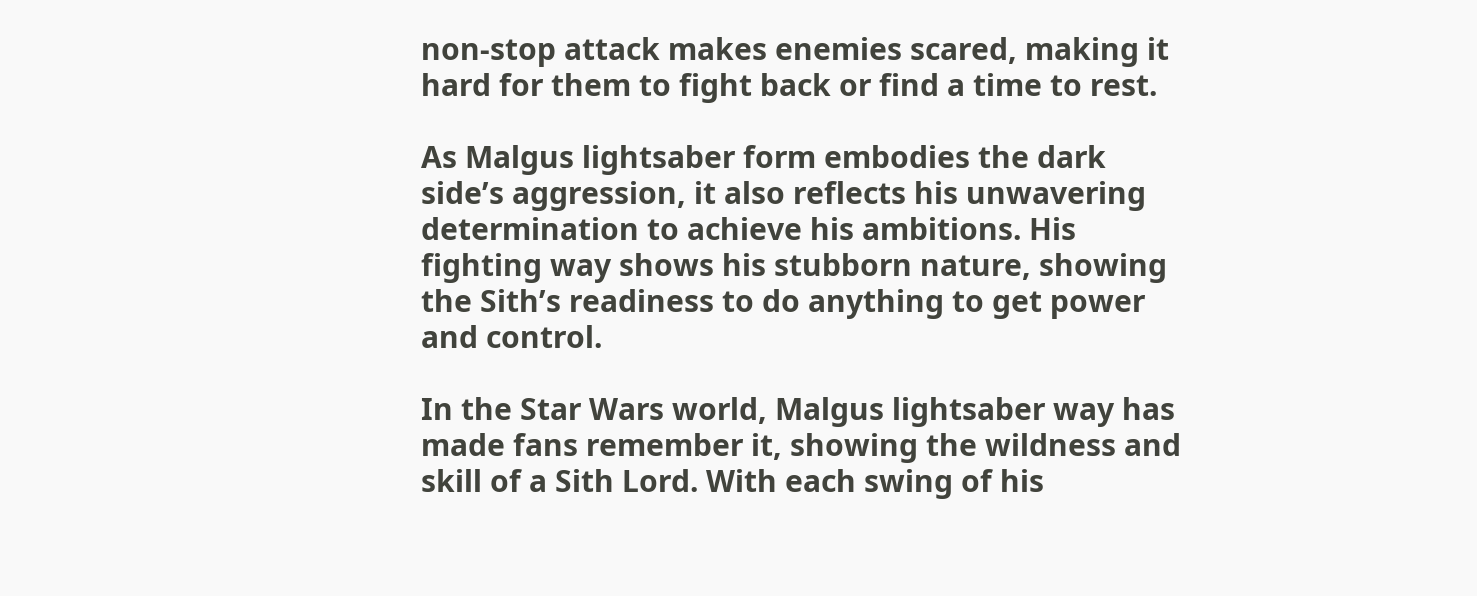non-stop attack makes enemies scared, making it hard for them to fight back or find a time to rest.

As Malgus lightsaber form embodies the dark side’s aggression, it also reflects his unwavering determination to achieve his ambitions. His fighting way shows his stubborn nature, showing the Sith’s readiness to do anything to get power and control.

In the Star Wars world, Malgus lightsaber way has made fans remember it, showing the wildness and skill of a Sith Lord. With each swing of his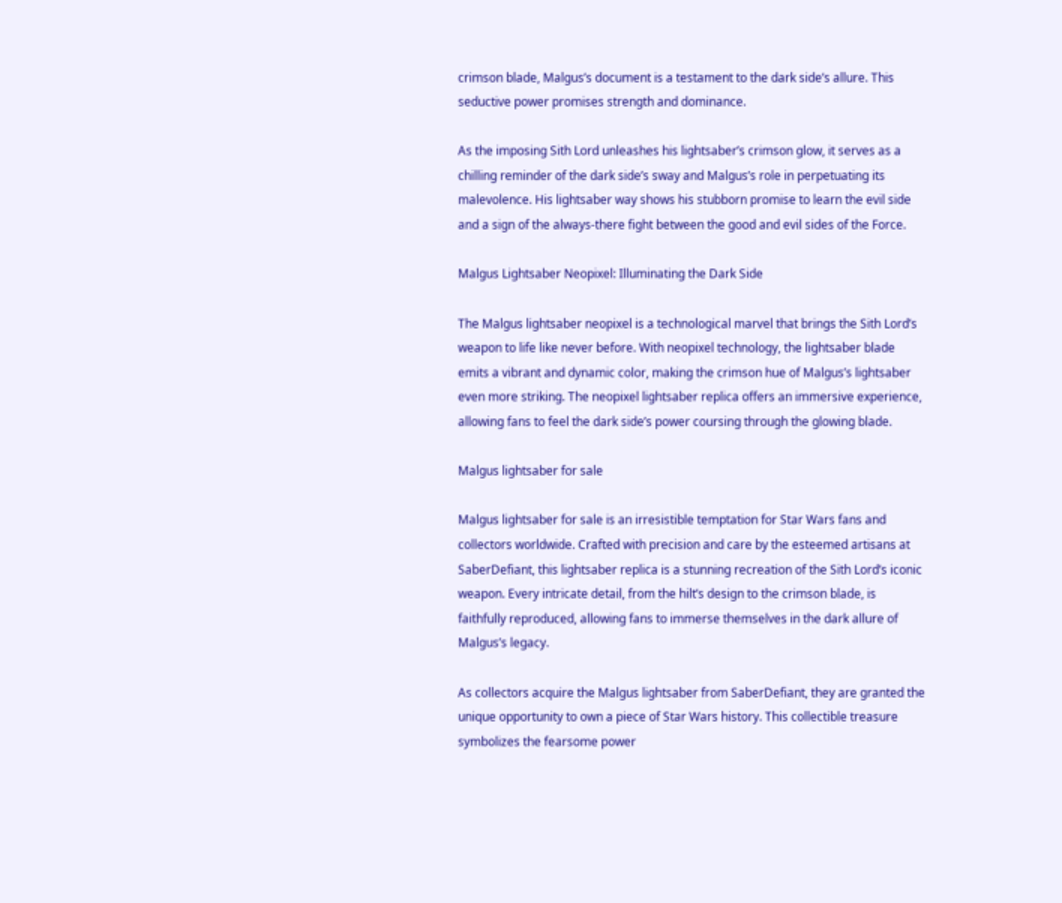crimson blade, Malgus’s document is a testament to the dark side’s allure. This seductive power promises strength and dominance.

As the imposing Sith Lord unleashes his lightsaber’s crimson glow, it serves as a chilling reminder of the dark side’s sway and Malgus’s role in perpetuating its malevolence. His lightsaber way shows his stubborn promise to learn the evil side and a sign of the always-there fight between the good and evil sides of the Force.

Malgus Lightsaber Neopixel: Illuminating the Dark Side

The Malgus lightsaber neopixel is a technological marvel that brings the Sith Lord’s weapon to life like never before. With neopixel technology, the lightsaber blade emits a vibrant and dynamic color, making the crimson hue of Malgus’s lightsaber even more striking. The neopixel lightsaber replica offers an immersive experience, allowing fans to feel the dark side’s power coursing through the glowing blade.

Malgus lightsaber for sale

Malgus lightsaber for sale is an irresistible temptation for Star Wars fans and collectors worldwide. Crafted with precision and care by the esteemed artisans at SaberDefiant, this lightsaber replica is a stunning recreation of the Sith Lord’s iconic weapon. Every intricate detail, from the hilt’s design to the crimson blade, is faithfully reproduced, allowing fans to immerse themselves in the dark allure of Malgus’s legacy.

As collectors acquire the Malgus lightsaber from SaberDefiant, they are granted the unique opportunity to own a piece of Star Wars history. This collectible treasure symbolizes the fearsome power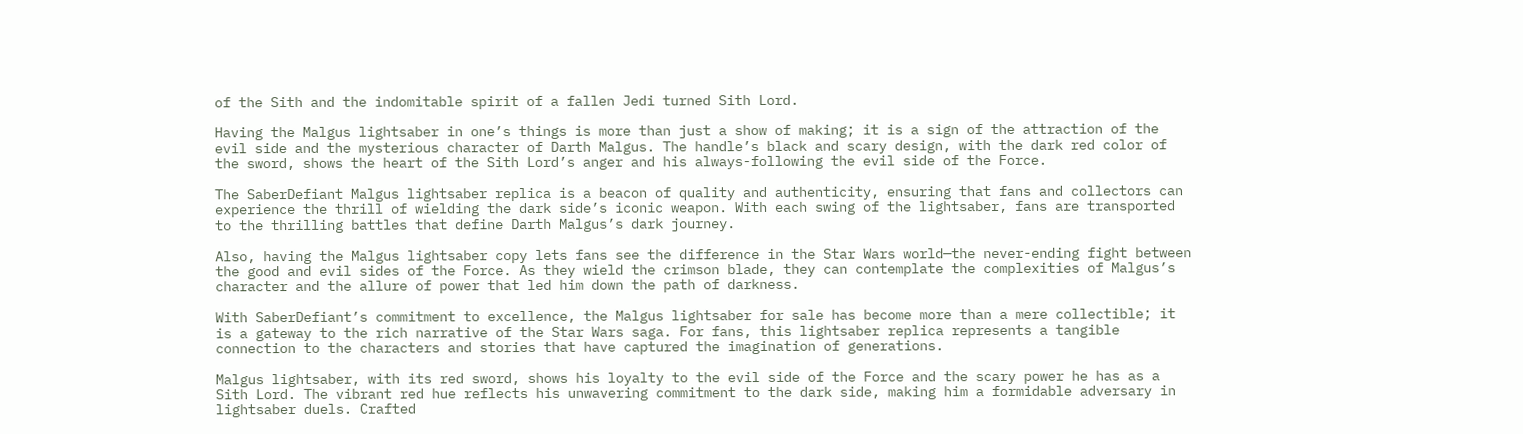of the Sith and the indomitable spirit of a fallen Jedi turned Sith Lord.

Having the Malgus lightsaber in one’s things is more than just a show of making; it is a sign of the attraction of the evil side and the mysterious character of Darth Malgus. The handle’s black and scary design, with the dark red color of the sword, shows the heart of the Sith Lord’s anger and his always-following the evil side of the Force.

The SaberDefiant Malgus lightsaber replica is a beacon of quality and authenticity, ensuring that fans and collectors can experience the thrill of wielding the dark side’s iconic weapon. With each swing of the lightsaber, fans are transported to the thrilling battles that define Darth Malgus’s dark journey.

Also, having the Malgus lightsaber copy lets fans see the difference in the Star Wars world—the never-ending fight between the good and evil sides of the Force. As they wield the crimson blade, they can contemplate the complexities of Malgus’s character and the allure of power that led him down the path of darkness.

With SaberDefiant’s commitment to excellence, the Malgus lightsaber for sale has become more than a mere collectible; it is a gateway to the rich narrative of the Star Wars saga. For fans, this lightsaber replica represents a tangible connection to the characters and stories that have captured the imagination of generations.

Malgus lightsaber, with its red sword, shows his loyalty to the evil side of the Force and the scary power he has as a Sith Lord. The vibrant red hue reflects his unwavering commitment to the dark side, making him a formidable adversary in lightsaber duels. Crafted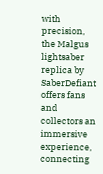with precision, the Malgus lightsaber replica by SaberDefiant offers fans and collectors an immersive experience, connecting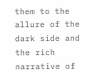them to the allure of the dark side and the rich narrative of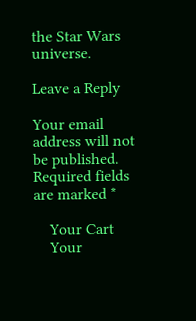the Star Wars universe.

Leave a Reply

Your email address will not be published. Required fields are marked *

    Your Cart
    Your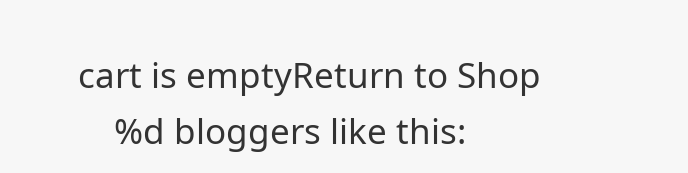cart is emptyReturn to Shop
    %d bloggers like this: